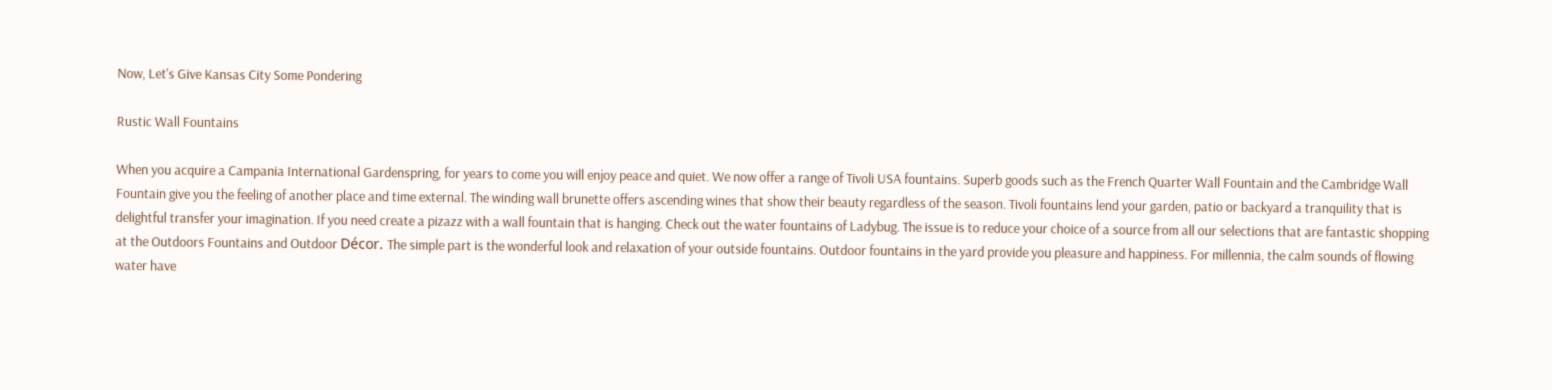Now, Let's Give Kansas City Some Pondering

Rustic Wall Fountains

When you acquire a Campania International Gardenspring, for years to come you will enjoy peace and quiet. We now offer a range of Tivoli USA fountains. Superb goods such as the French Quarter Wall Fountain and the Cambridge Wall Fountain give you the feeling of another place and time external. The winding wall brunette offers ascending wines that show their beauty regardless of the season. Tivoli fountains lend your garden, patio or backyard a tranquility that is delightful transfer your imagination. If you need create a pizazz with a wall fountain that is hanging. Check out the water fountains of Ladybug. The issue is to reduce your choice of a source from all our selections that are fantastic shopping at the Outdoors Fountains and Outdoor Décor. The simple part is the wonderful look and relaxation of your outside fountains. Outdoor fountains in the yard provide you pleasure and happiness. For millennia, the calm sounds of flowing water have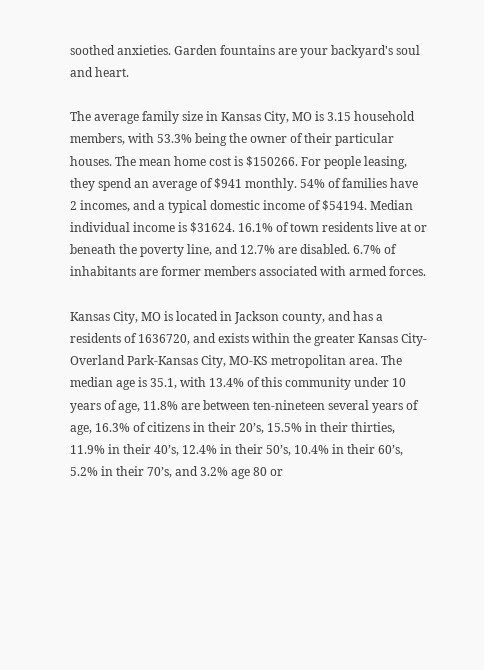soothed anxieties. Garden fountains are your backyard's soul and heart.

The average family size in Kansas City, MO is 3.15 household members, with 53.3% being the owner of their particular houses. The mean home cost is $150266. For people leasing, they spend an average of $941 monthly. 54% of families have 2 incomes, and a typical domestic income of $54194. Median individual income is $31624. 16.1% of town residents live at or beneath the poverty line, and 12.7% are disabled. 6.7% of inhabitants are former members associated with armed forces.

Kansas City, MO is located in Jackson county, and has a residents of 1636720, and exists within the greater Kansas City-Overland Park-Kansas City, MO-KS metropolitan area. The median age is 35.1, with 13.4% of this community under 10 years of age, 11.8% are between ten-nineteen several years of age, 16.3% of citizens in their 20’s, 15.5% in their thirties, 11.9% in their 40’s, 12.4% in their 50’s, 10.4% in their 60’s, 5.2% in their 70’s, and 3.2% age 80 or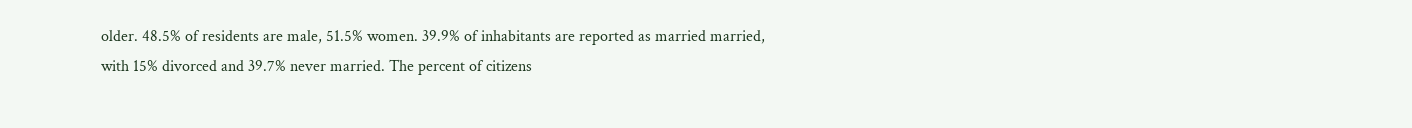older. 48.5% of residents are male, 51.5% women. 39.9% of inhabitants are reported as married married, with 15% divorced and 39.7% never married. The percent of citizens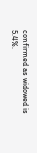confirmed as widowed is 5.4%.